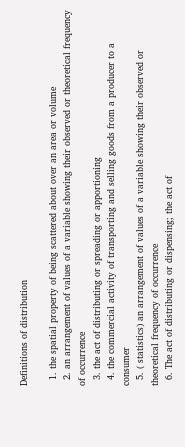Definitions of distribution

  1. the spatial property of being scattered about over an area or volume
  2. an arrangement of values of a variable showing their observed or theoretical frequency of occurrence
  3. the act of distributing or spreading or apportioning
  4. the commercial activity of transporting and selling goods from a producer to a consumer
  5. ( statistics) an arrangement of values of a variable showing their observed or theoretical frequency of occurrence
  6. The act of distributing or dispensing; the act of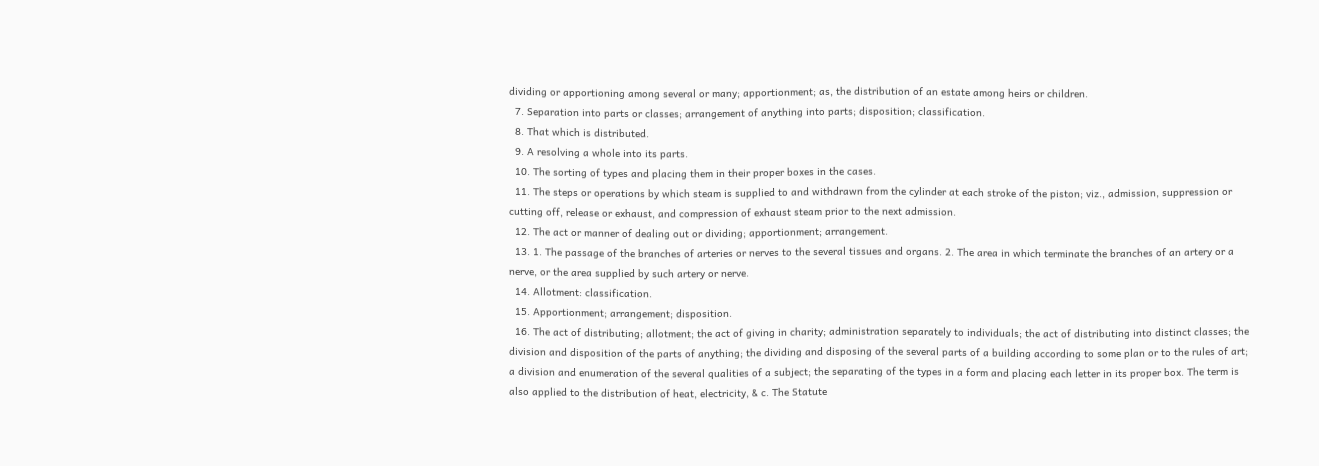dividing or apportioning among several or many; apportionment; as, the distribution of an estate among heirs or children.
  7. Separation into parts or classes; arrangement of anything into parts; disposition; classification.
  8. That which is distributed.
  9. A resolving a whole into its parts.
  10. The sorting of types and placing them in their proper boxes in the cases.
  11. The steps or operations by which steam is supplied to and withdrawn from the cylinder at each stroke of the piston; viz., admission, suppression or cutting off, release or exhaust, and compression of exhaust steam prior to the next admission.
  12. The act or manner of dealing out or dividing; apportionment; arrangement.
  13. 1. The passage of the branches of arteries or nerves to the several tissues and organs. 2. The area in which terminate the branches of an artery or a nerve, or the area supplied by such artery or nerve.
  14. Allotment: classification.
  15. Apportionment; arrangement; disposition.
  16. The act of distributing; allotment; the act of giving in charity; administration separately to individuals; the act of distributing into distinct classes; the division and disposition of the parts of anything; the dividing and disposing of the several parts of a building according to some plan or to the rules of art; a division and enumeration of the several qualities of a subject; the separating of the types in a form and placing each letter in its proper box. The term is also applied to the distribution of heat, electricity, & c. The Statute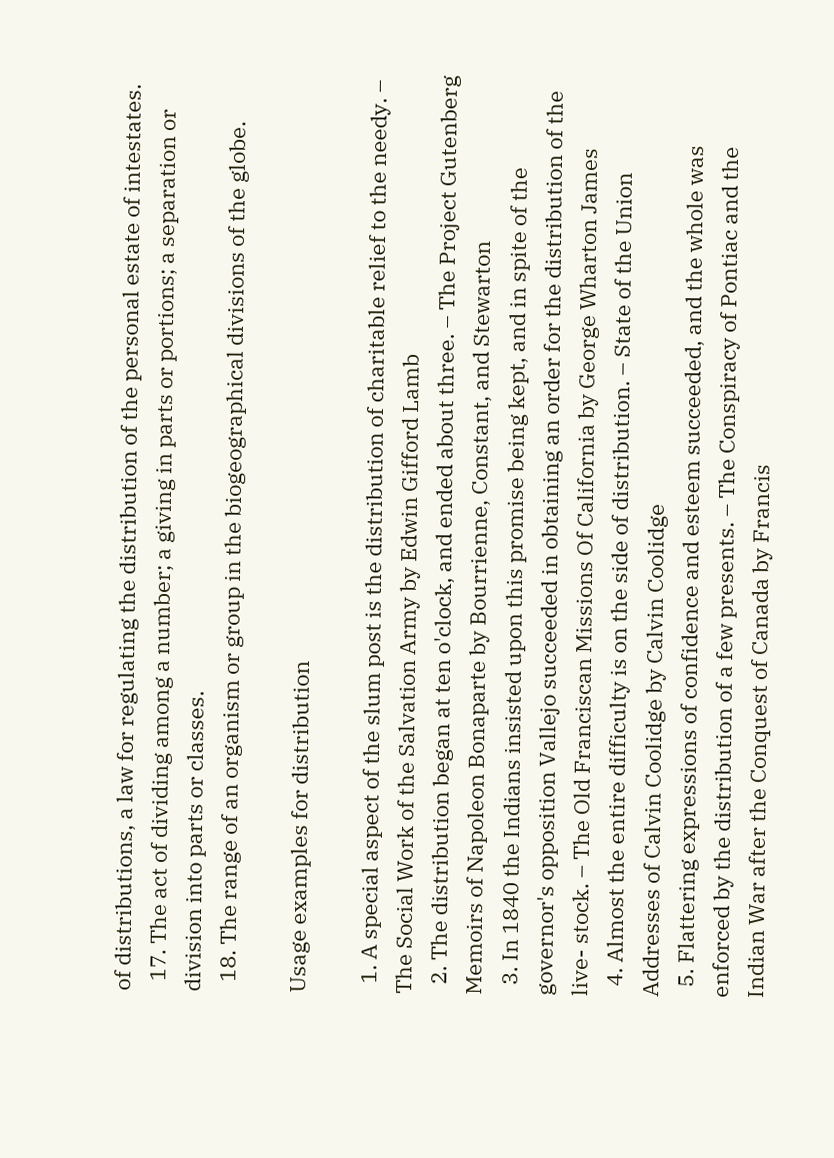of distributions, a law for regulating the distribution of the personal estate of intestates.
  17. The act of dividing among a number; a giving in parts or portions; a separation or division into parts or classes.
  18. The range of an organism or group in the biogeographical divisions of the globe.

Usage examples for distribution

  1. A special aspect of the slum post is the distribution of charitable relief to the needy. – The Social Work of the Salvation Army by Edwin Gifford Lamb
  2. The distribution began at ten o'clock, and ended about three. – The Project Gutenberg Memoirs of Napoleon Bonaparte by Bourrienne, Constant, and Stewarton
  3. In 1840 the Indians insisted upon this promise being kept, and in spite of the governor's opposition Vallejo succeeded in obtaining an order for the distribution of the live- stock. – The Old Franciscan Missions Of California by George Wharton James
  4. Almost the entire difficulty is on the side of distribution. – State of the Union Addresses of Calvin Coolidge by Calvin Coolidge
  5. Flattering expressions of confidence and esteem succeeded, and the whole was enforced by the distribution of a few presents. – The Conspiracy of Pontiac and the Indian War after the Conquest of Canada by Francis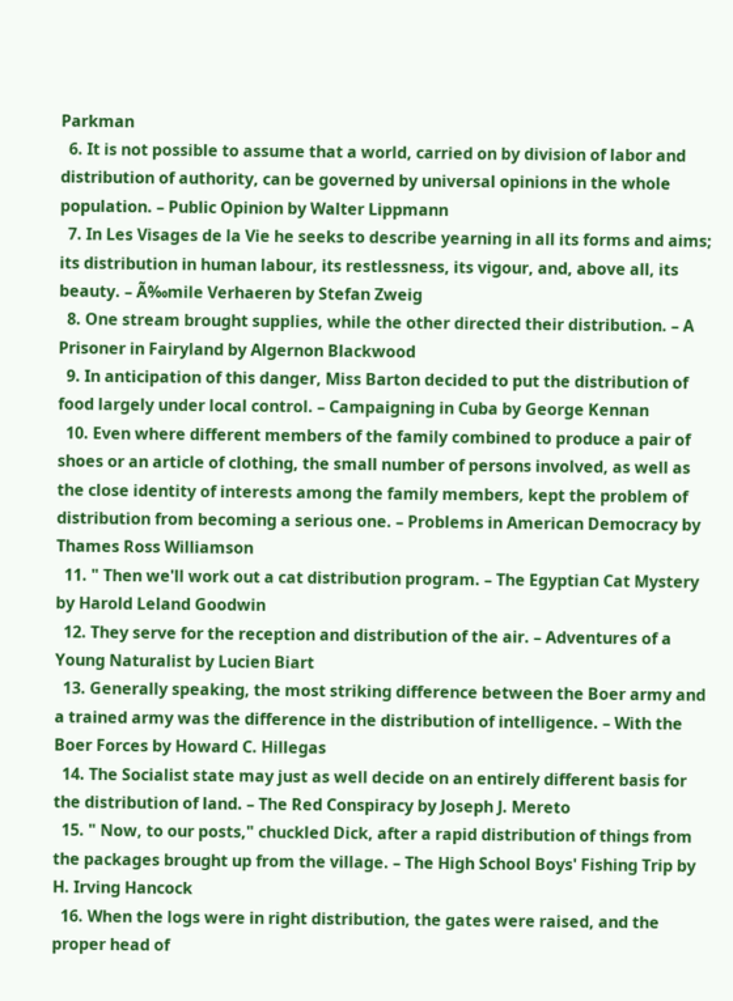Parkman
  6. It is not possible to assume that a world, carried on by division of labor and distribution of authority, can be governed by universal opinions in the whole population. – Public Opinion by Walter Lippmann
  7. In Les Visages de la Vie he seeks to describe yearning in all its forms and aims; its distribution in human labour, its restlessness, its vigour, and, above all, its beauty. – Ã‰mile Verhaeren by Stefan Zweig
  8. One stream brought supplies, while the other directed their distribution. – A Prisoner in Fairyland by Algernon Blackwood
  9. In anticipation of this danger, Miss Barton decided to put the distribution of food largely under local control. – Campaigning in Cuba by George Kennan
  10. Even where different members of the family combined to produce a pair of shoes or an article of clothing, the small number of persons involved, as well as the close identity of interests among the family members, kept the problem of distribution from becoming a serious one. – Problems in American Democracy by Thames Ross Williamson
  11. " Then we'll work out a cat distribution program. – The Egyptian Cat Mystery by Harold Leland Goodwin
  12. They serve for the reception and distribution of the air. – Adventures of a Young Naturalist by Lucien Biart
  13. Generally speaking, the most striking difference between the Boer army and a trained army was the difference in the distribution of intelligence. – With the Boer Forces by Howard C. Hillegas
  14. The Socialist state may just as well decide on an entirely different basis for the distribution of land. – The Red Conspiracy by Joseph J. Mereto
  15. " Now, to our posts," chuckled Dick, after a rapid distribution of things from the packages brought up from the village. – The High School Boys' Fishing Trip by H. Irving Hancock
  16. When the logs were in right distribution, the gates were raised, and the proper head of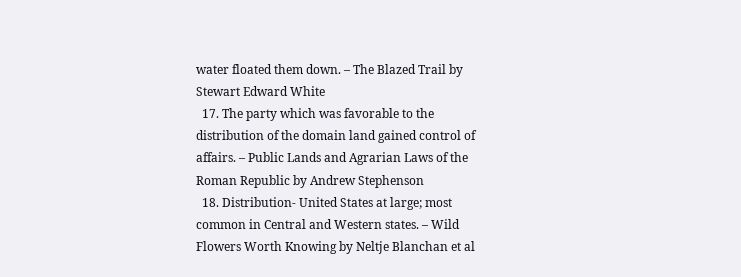water floated them down. – The Blazed Trail by Stewart Edward White
  17. The party which was favorable to the distribution of the domain land gained control of affairs. – Public Lands and Agrarian Laws of the Roman Republic by Andrew Stephenson
  18. Distribution- United States at large; most common in Central and Western states. – Wild Flowers Worth Knowing by Neltje Blanchan et al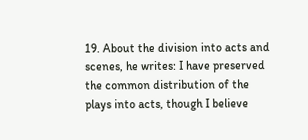19. About the division into acts and scenes, he writes: I have preserved the common distribution of the plays into acts, though I believe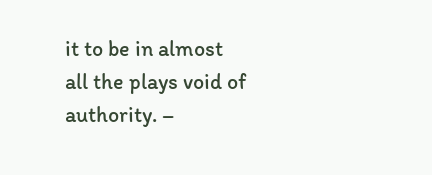it to be in almost all the plays void of authority. –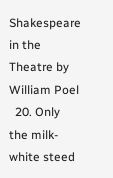Shakespeare in the Theatre by William Poel
  20. Only the milk- white steed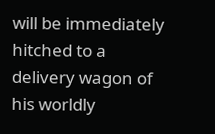will be immediately hitched to a delivery wagon of his worldly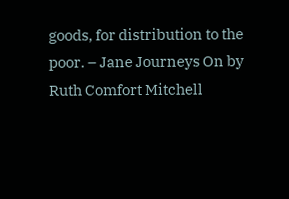goods, for distribution to the poor. – Jane Journeys On by Ruth Comfort Mitchell